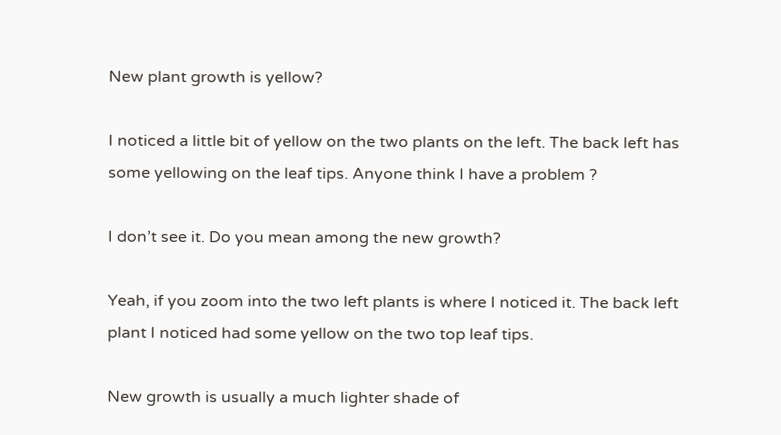New plant growth is yellow?

I noticed a little bit of yellow on the two plants on the left. The back left has some yellowing on the leaf tips. Anyone think I have a problem ?

I don’t see it. Do you mean among the new growth?

Yeah, if you zoom into the two left plants is where I noticed it. The back left plant I noticed had some yellow on the two top leaf tips.

New growth is usually a much lighter shade of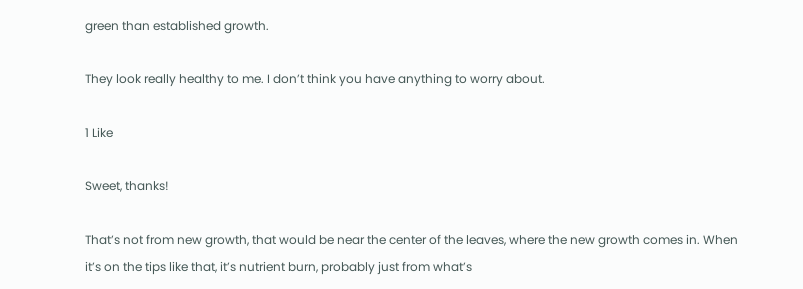green than established growth.

They look really healthy to me. I don’t think you have anything to worry about.

1 Like

Sweet, thanks!

That’s not from new growth, that would be near the center of the leaves, where the new growth comes in. When it’s on the tips like that, it’s nutrient burn, probably just from what’s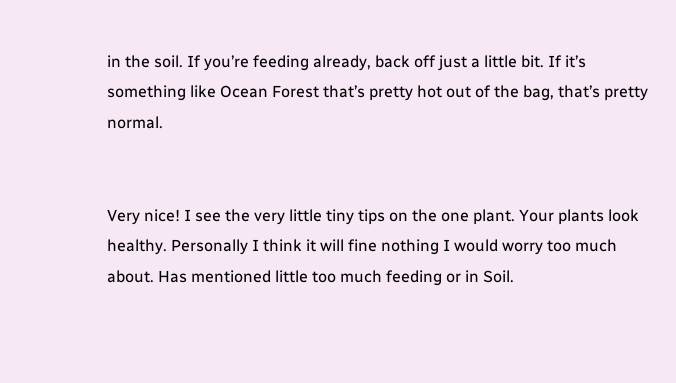in the soil. If you’re feeding already, back off just a little bit. If it’s something like Ocean Forest that’s pretty hot out of the bag, that’s pretty normal.


Very nice! I see the very little tiny tips on the one plant. Your plants look healthy. Personally I think it will fine nothing I would worry too much about. Has mentioned little too much feeding or in Soil.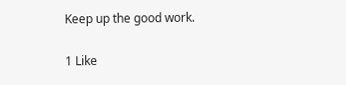Keep up the good work.

1 Like